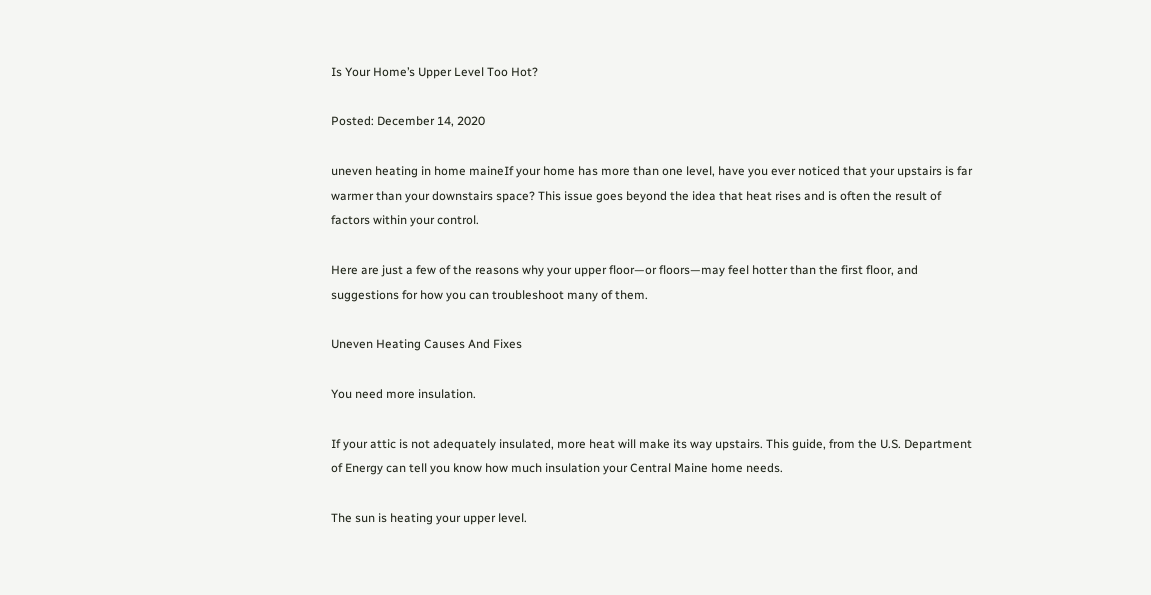Is Your Home’s Upper Level Too Hot?

Posted: December 14, 2020

uneven heating in home maineIf your home has more than one level, have you ever noticed that your upstairs is far warmer than your downstairs space? This issue goes beyond the idea that heat rises and is often the result of factors within your control.

Here are just a few of the reasons why your upper floor—or floors—may feel hotter than the first floor, and suggestions for how you can troubleshoot many of them.

Uneven Heating Causes And Fixes

You need more insulation.

If your attic is not adequately insulated, more heat will make its way upstairs. This guide, from the U.S. Department of Energy can tell you know how much insulation your Central Maine home needs.

The sun is heating your upper level.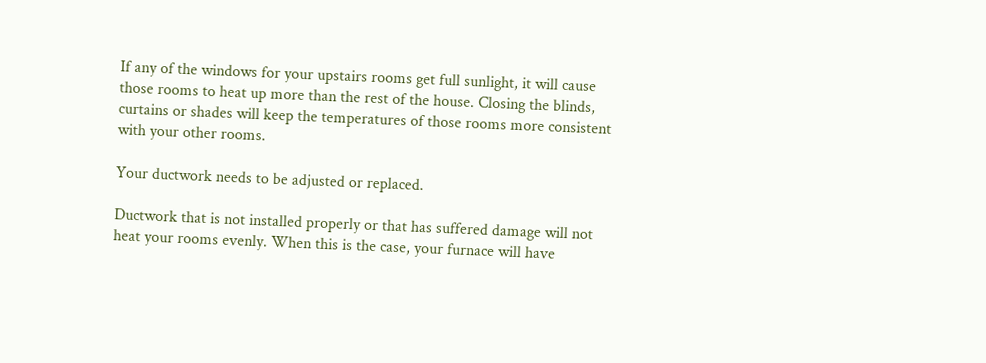If any of the windows for your upstairs rooms get full sunlight, it will cause those rooms to heat up more than the rest of the house. Closing the blinds, curtains or shades will keep the temperatures of those rooms more consistent with your other rooms.

Your ductwork needs to be adjusted or replaced.

Ductwork that is not installed properly or that has suffered damage will not heat your rooms evenly. When this is the case, your furnace will have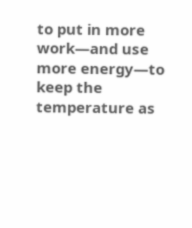to put in more work—and use more energy—to keep the temperature as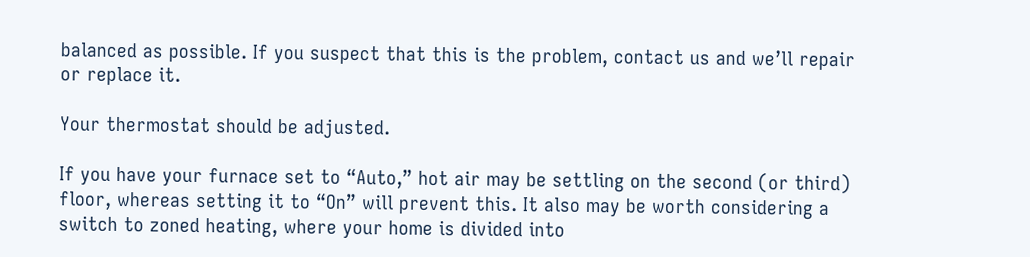balanced as possible. If you suspect that this is the problem, contact us and we’ll repair or replace it.

Your thermostat should be adjusted.

If you have your furnace set to “Auto,” hot air may be settling on the second (or third) floor, whereas setting it to “On” will prevent this. It also may be worth considering a switch to zoned heating, where your home is divided into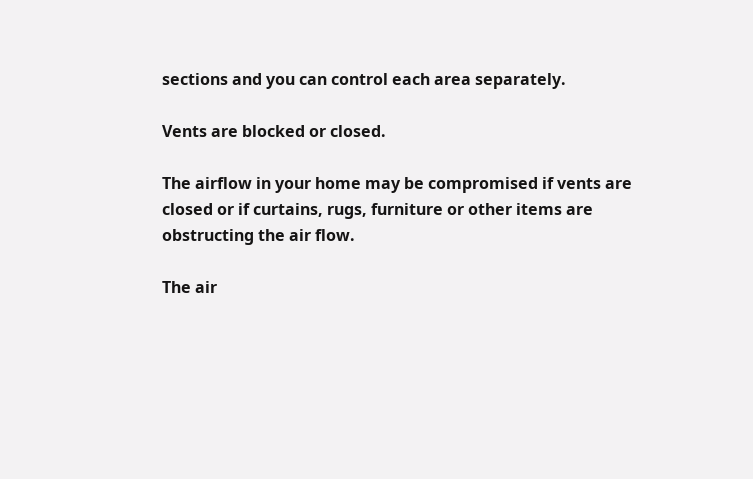sections and you can control each area separately.

Vents are blocked or closed.

The airflow in your home may be compromised if vents are closed or if curtains, rugs, furniture or other items are obstructing the air flow.

The air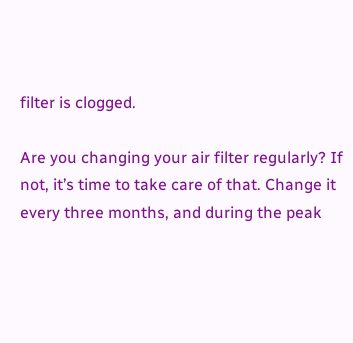filter is clogged.

Are you changing your air filter regularly? If not, it’s time to take care of that. Change it every three months, and during the peak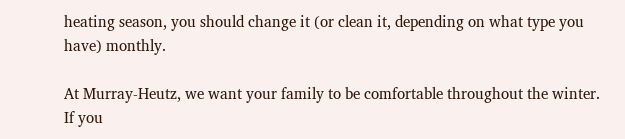heating season, you should change it (or clean it, depending on what type you have) monthly.

At Murray-Heutz, we want your family to be comfortable throughout the winter. If you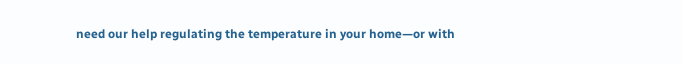need our help regulating the temperature in your home—or with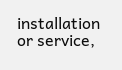installation or service,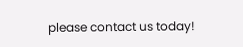please contact us today!